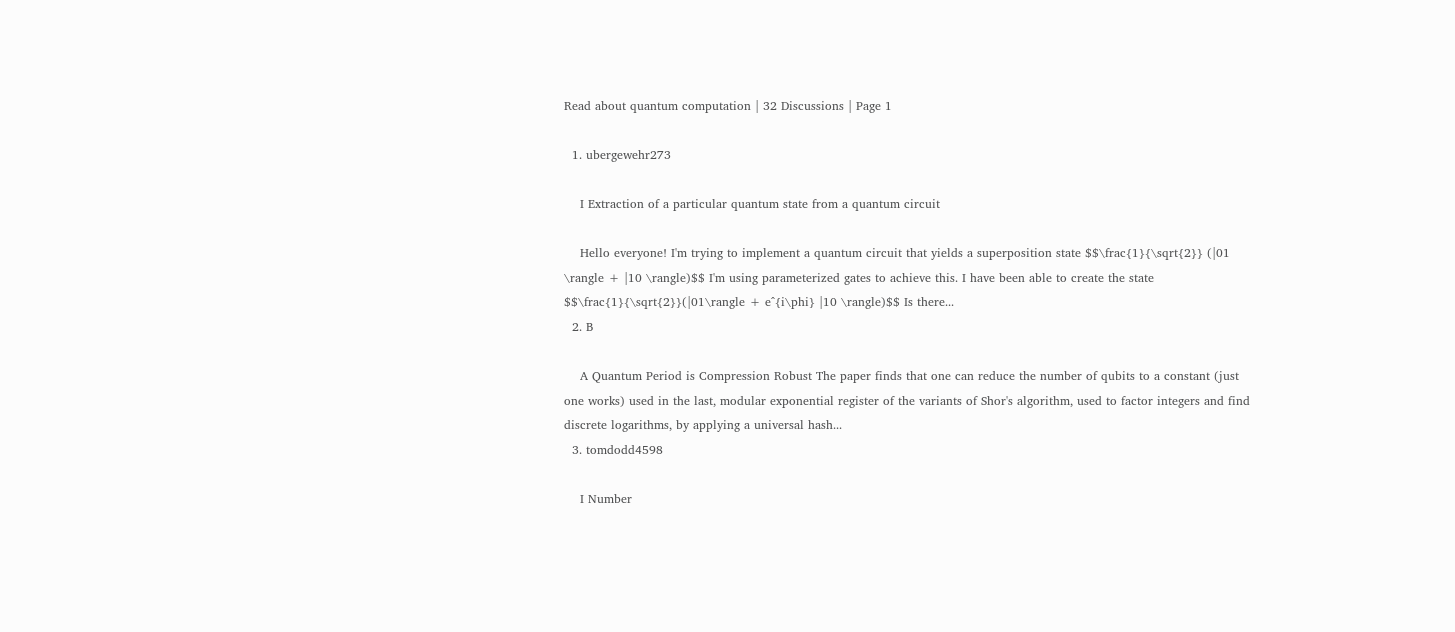Read about quantum computation | 32 Discussions | Page 1

  1. ubergewehr273

    I Extraction of a particular quantum state from a quantum circuit

    Hello everyone! I'm trying to implement a quantum circuit that yields a superposition state $$\frac{1}{\sqrt{2}} (|01 \rangle + |10 \rangle)$$ I'm using parameterized gates to achieve this. I have been able to create the state $$\frac{1}{\sqrt{2}}(|01\rangle + e^{i\phi} |10 \rangle)$$ Is there...
  2. B

    A Quantum Period is Compression Robust The paper finds that one can reduce the number of qubits to a constant (just one works) used in the last, modular exponential register of the variants of Shor's algorithm, used to factor integers and find discrete logarithms, by applying a universal hash...
  3. tomdodd4598

    I Number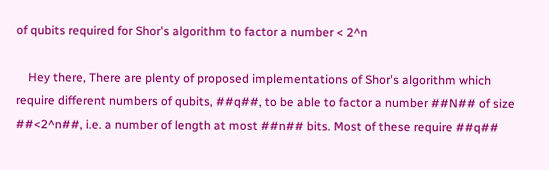of qubits required for Shor's algorithm to factor a number < 2^n

    Hey there, There are plenty of proposed implementations of Shor's algorithm which require different numbers of qubits, ##q##, to be able to factor a number ##N## of size ##<2^n##, i.e. a number of length at most ##n## bits. Most of these require ##q##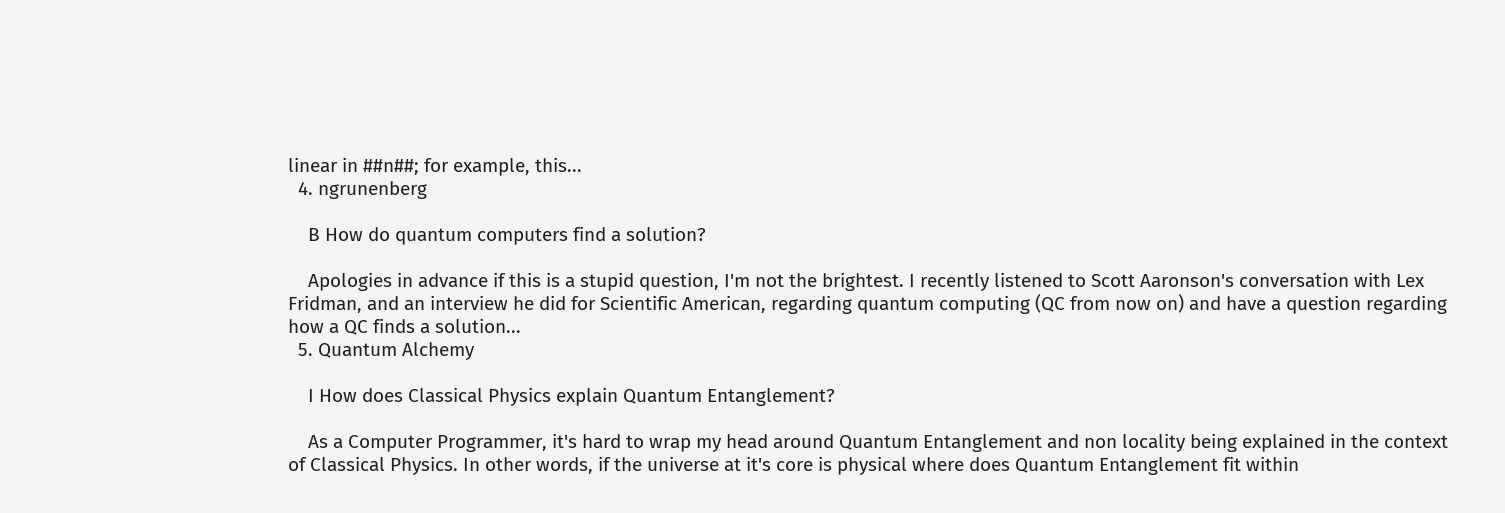linear in ##n##; for example, this...
  4. ngrunenberg

    B How do quantum computers find a solution?

    Apologies in advance if this is a stupid question, I'm not the brightest. I recently listened to Scott Aaronson's conversation with Lex Fridman, and an interview he did for Scientific American, regarding quantum computing (QC from now on) and have a question regarding how a QC finds a solution...
  5. Quantum Alchemy

    I How does Classical Physics explain Quantum Entanglement?

    As a Computer Programmer, it's hard to wrap my head around Quantum Entanglement and non locality being explained in the context of Classical Physics. In other words, if the universe at it's core is physical where does Quantum Entanglement fit within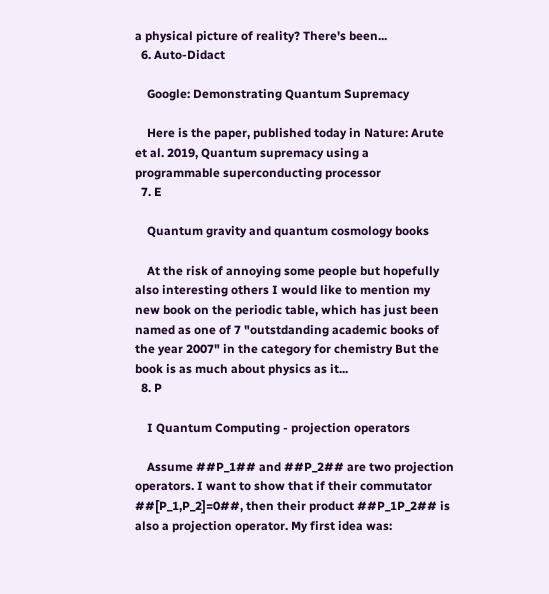a physical picture of reality? There's been...
  6. Auto-Didact

    Google: Demonstrating Quantum Supremacy

    Here is the paper, published today in Nature: Arute et al. 2019, Quantum supremacy using a programmable superconducting processor
  7. E

    Quantum gravity and quantum cosmology books

    At the risk of annoying some people but hopefully also interesting others I would like to mention my new book on the periodic table, which has just been named as one of 7 "outstdanding academic books of the year 2007" in the category for chemistry But the book is as much about physics as it...
  8. P

    I Quantum Computing - projection operators

    Assume ##P_1## and ##P_2## are two projection operators. I want to show that if their commutator ##[P_1,P_2]=0##, then their product ##P_1P_2## is also a projection operator. My first idea was: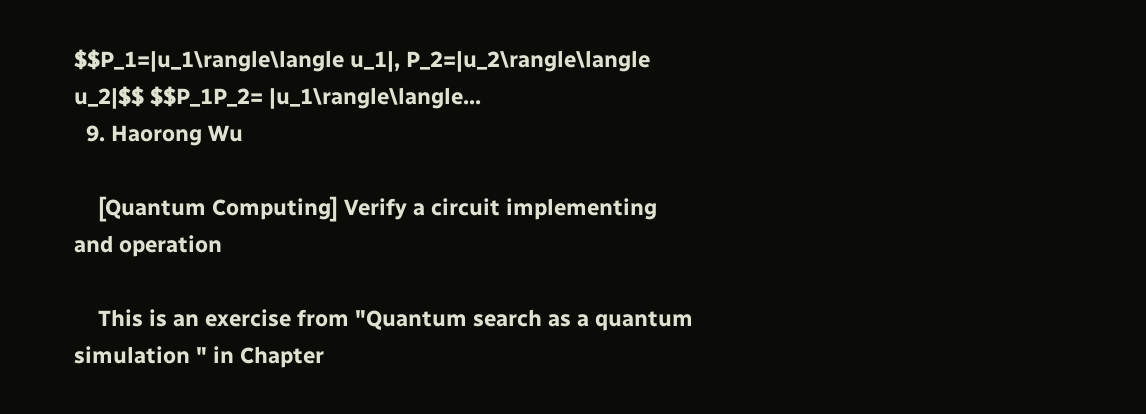$$P_1=|u_1\rangle\langle u_1|, P_2=|u_2\rangle\langle u_2|$$ $$P_1P_2= |u_1\rangle\langle...
  9. Haorong Wu

    [Quantum Computing] Verify a circuit implementing and operation

    This is an exercise from "Quantum search as a quantum simulation " in Chapter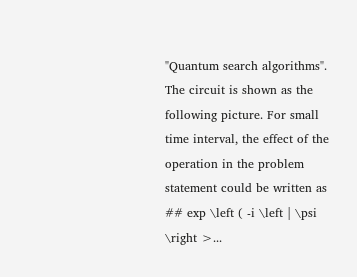"Quantum search algorithms". The circuit is shown as the following picture. For small time interval, the effect of the operation in the problem statement could be written as ## exp \left ( -i \left | \psi \right >...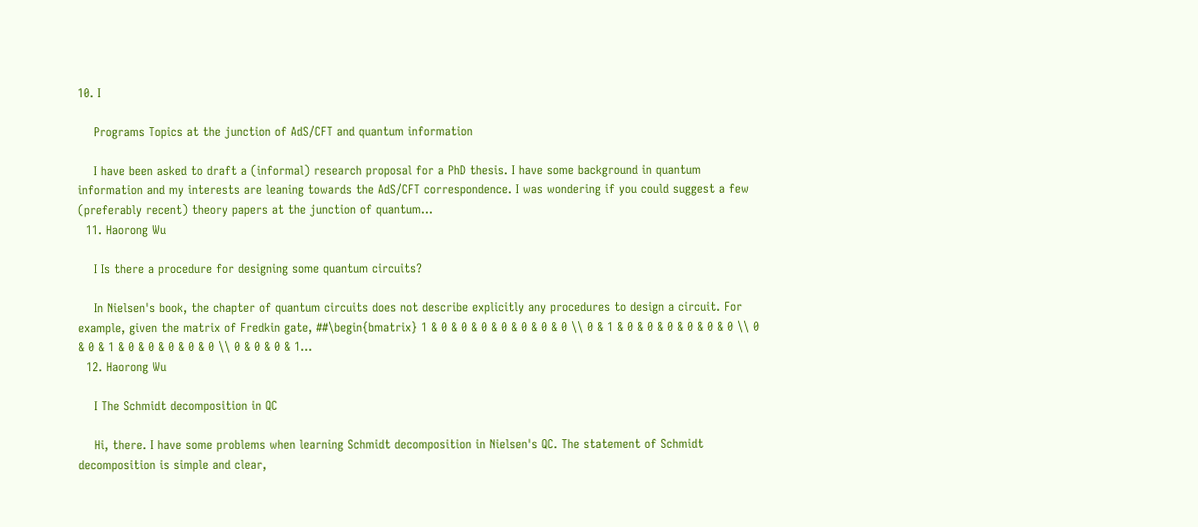10. I

    Programs Topics at the junction of AdS/CFT and quantum information

    I have been asked to draft a (informal) research proposal for a PhD thesis. I have some background in quantum information and my interests are leaning towards the AdS/CFT correspondence. I was wondering if you could suggest a few (preferably recent) theory papers at the junction of quantum...
  11. Haorong Wu

    I Is there a procedure for designing some quantum circuits?

    In Nielsen's book, the chapter of quantum circuits does not describe explicitly any procedures to design a circuit. For example, given the matrix of Fredkin gate, ##\begin{bmatrix} 1 & 0 & 0 & 0 & 0 & 0 & 0 & 0 \\ 0 & 1 & 0 & 0 & 0 & 0 & 0 & 0 \\ 0 & 0 & 1 & 0 & 0 & 0 & 0 & 0 \\ 0 & 0 & 0 & 1...
  12. Haorong Wu

    I The Schmidt decomposition in QC

    Hi, there. I have some problems when learning Schmidt decomposition in Nielsen's QC. The statement of Schmidt decomposition is simple and clear,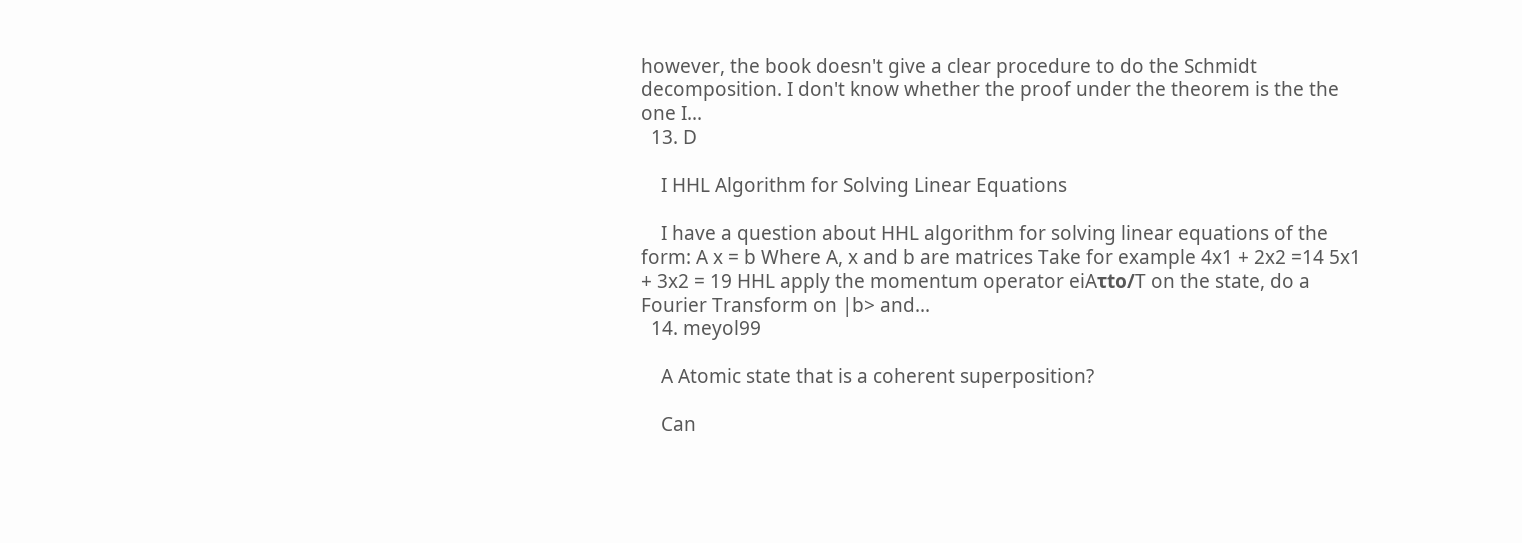however, the book doesn't give a clear procedure to do the Schmidt decomposition. I don't know whether the proof under the theorem is the the one I...
  13. D

    I HHL Algorithm for Solving Linear Equations

    I have a question about HHL algorithm for solving linear equations of the form: A x = b Where A, x and b are matrices Take for example 4x1 + 2x2 =14 5x1 + 3x2 = 19 HHL apply the momentum operator eiAτto/T on the state, do a Fourier Transform on |b> and...
  14. meyol99

    A Atomic state that is a coherent superposition?

    Can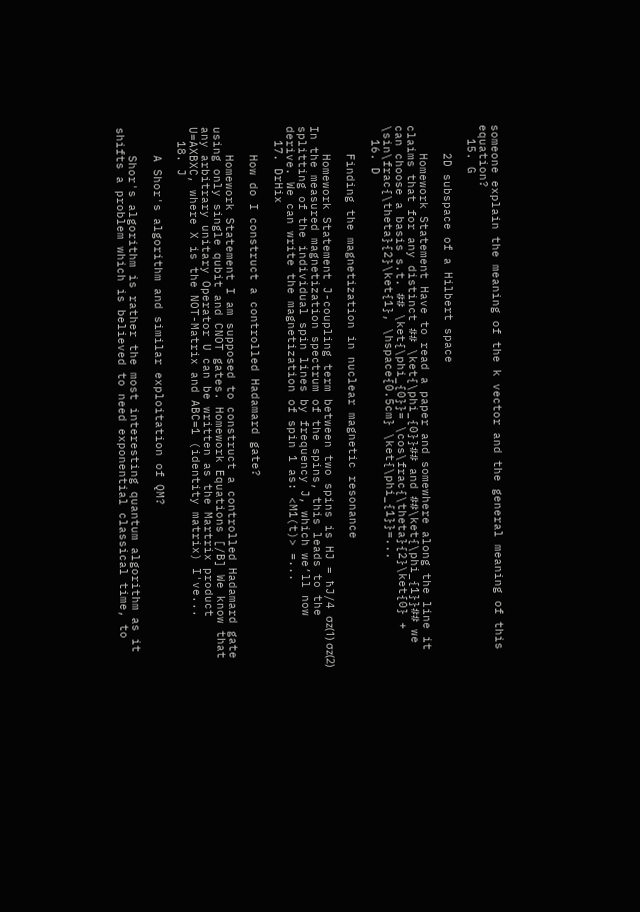someone explain the meaning of the k vector and the general meaning of this equation?
  15. G

    2D subspace of a Hilbert space

    Homework Statement Have to read a paper and somewhere along the line it claims that for any distinct ## \ket{\phi_{0}}## and ##\ket{\phi_{1}}## we can choose a basis s.t. ## \ket{\phi_{0}}= \cos\frac{\theta}{2}\ket{0} + \sin\frac{\theta}{2}\ket{1}, \hspace{0.5cm} \ket{\phi_{1}}=...
  16. D

    Finding the magnetization in nuclear magnetic resonance

    Homework Statement J-coupling term between two spins is HJ = ħJ/4 σz(1) σz(2) In the measured magnetization spectrum of the spins, this leads to the splitting of the individual spin lines by frequency J, which we’ll now derive. We can write the magnetization of spin 1 as: <M1(t)> =...
  17. DrHix

    How do I construct a controlled Hadamard gate?

    Homework Statement I am supposed to construct a controlled Hadamard gate using only single qubit and CNOT gates. Homework Equations [/B] We know that any arbitrary unitary Operator U can be written as the Martrix product U=AXBXC, where X is the NOT-Matrix and ABC=1 (identity matrix) I've...
  18. J

    A Shor's algorithm and similar exploitation of QM?

    Shor's algorithm is rather the most interesting quantum algorithm as it shifts a problem which is believed to need exponential classical time, to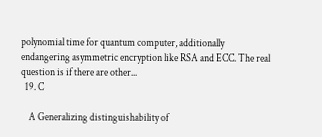polynomial time for quantum computer, additionally endangering asymmetric encryption like RSA and ECC. The real question is if there are other...
  19. C

    A Generalizing distinguishability of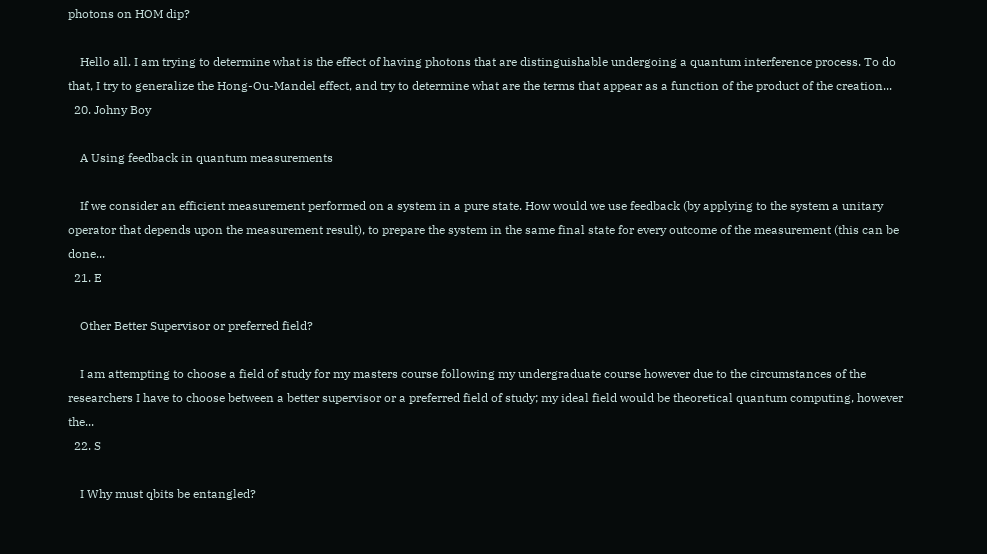photons on HOM dip?

    Hello all. I am trying to determine what is the effect of having photons that are distinguishable undergoing a quantum interference process. To do that, I try to generalize the Hong-Ou-Mandel effect, and try to determine what are the terms that appear as a function of the product of the creation...
  20. Johny Boy

    A Using feedback in quantum measurements

    If we consider an efficient measurement performed on a system in a pure state. How would we use feedback (by applying to the system a unitary operator that depends upon the measurement result), to prepare the system in the same final state for every outcome of the measurement (this can be done...
  21. E

    Other Better Supervisor or preferred field?

    I am attempting to choose a field of study for my masters course following my undergraduate course however due to the circumstances of the researchers I have to choose between a better supervisor or a preferred field of study; my ideal field would be theoretical quantum computing, however the...
  22. S

    I Why must qbits be entangled?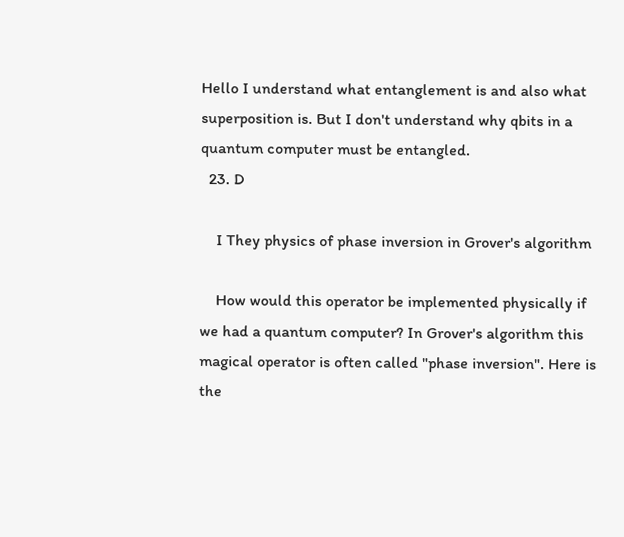Hello I understand what entanglement is and also what superposition is. But I don't understand why qbits in a quantum computer must be entangled.
  23. D

    I They physics of phase inversion in Grover's algorithm

    How would this operator be implemented physically if we had a quantum computer? In Grover's algorithm this magical operator is often called "phase inversion". Here is the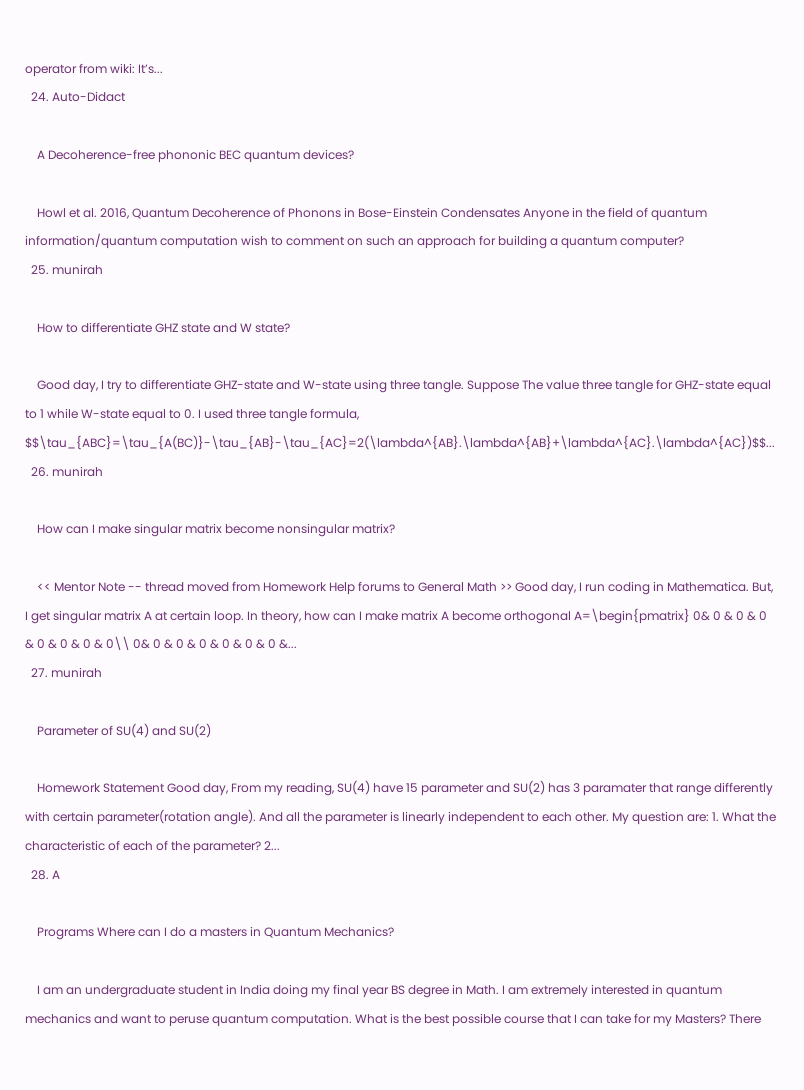operator from wiki: It’s...
  24. Auto-Didact

    A Decoherence-free phononic BEC quantum devices?

    Howl et al. 2016, Quantum Decoherence of Phonons in Bose-Einstein Condensates Anyone in the field of quantum information/quantum computation wish to comment on such an approach for building a quantum computer?
  25. munirah

    How to differentiate GHZ state and W state?

    Good day, I try to differentiate GHZ-state and W-state using three tangle. Suppose The value three tangle for GHZ-state equal to 1 while W-state equal to 0. I used three tangle formula, $$\tau_{ABC}=\tau_{A(BC)}-\tau_{AB}-\tau_{AC}=2(\lambda^{AB}.\lambda^{AB}+\lambda^{AC}.\lambda^{AC})$$...
  26. munirah

    How can I make singular matrix become nonsingular matrix?

    << Mentor Note -- thread moved from Homework Help forums to General Math >> Good day, I run coding in Mathematica. But, I get singular matrix A at certain loop. In theory, how can I make matrix A become orthogonal A=\begin{pmatrix} 0& 0 & 0 & 0 & 0 & 0 & 0 & 0\\ 0& 0 & 0 & 0 & 0 & 0 & 0 &...
  27. munirah

    Parameter of SU(4) and SU(2)

    Homework Statement Good day, From my reading, SU(4) have 15 parameter and SU(2) has 3 paramater that range differently with certain parameter(rotation angle). And all the parameter is linearly independent to each other. My question are: 1. What the characteristic of each of the parameter? 2...
  28. A

    Programs Where can I do a masters in Quantum Mechanics?

    I am an undergraduate student in India doing my final year BS degree in Math. I am extremely interested in quantum mechanics and want to peruse quantum computation. What is the best possible course that I can take for my Masters? There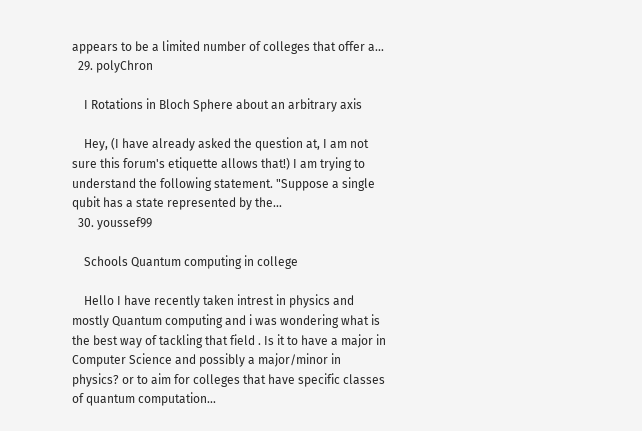appears to be a limited number of colleges that offer a...
  29. polyChron

    I Rotations in Bloch Sphere about an arbitrary axis

    Hey, (I have already asked the question at, I am not sure this forum's etiquette allows that!) I am trying to understand the following statement. "Suppose a single qubit has a state represented by the...
  30. youssef99

    Schools Quantum computing in college

    Hello I have recently taken intrest in physics and mostly Quantum computing and i was wondering what is the best way of tackling that field . Is it to have a major in Computer Science and possibly a major/minor in physics? or to aim for colleges that have specific classes of quantum computation...